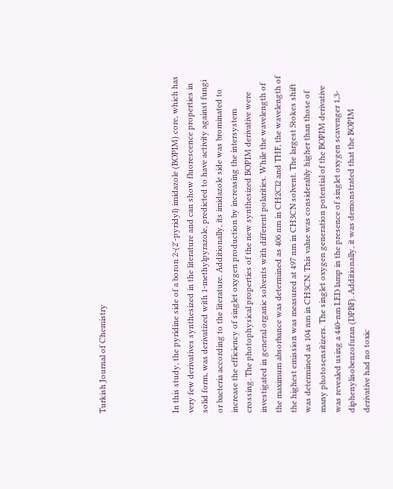Turkish Journal of Chemistry




In this study, the pyridine side of a boron 2-(2'-pyridyl) imidazole (BOPIM) core, which has very few derivatives synthesized in the literature and can show fluorescence properties in solid form, was derivatized with 1-methylpyrazole, predicted to have activity against fungi or bacteria according to the literature. Additionally, its imidazole side was brominated to increase the efficiency of singlet oxygen production by increasing the intersystem crossing. The photophysical properties of the new synthesized BOPIM derivative were investigated in general organic solvents with different polarities. While the wavelength of the maximum absorbance was determined as 406 nm in CH2Cl2 and THF, the wavelength of the highest emission was measured at 497 nm in CH3CN solvent. The largest Stokes shift was determined as 104 nm in CH3CN. This value was considerably higher than those of many photosensitizers. The singlet oxygen generation potential of the BOPIM derivative was revealed using a 440-nm LED lamp in the presence of singlet oxygen scavenger 1,3-diphenylisobenzofuran (DPBF). Additionally, it was demonstrated that the BOPIM derivative had no toxic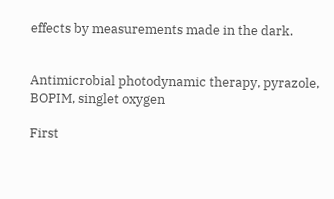effects by measurements made in the dark.


Antimicrobial photodynamic therapy, pyrazole, BOPIM, singlet oxygen

First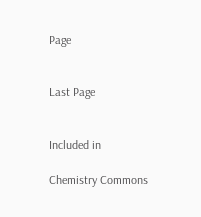Page


Last Page


Included in

Chemistry Commons